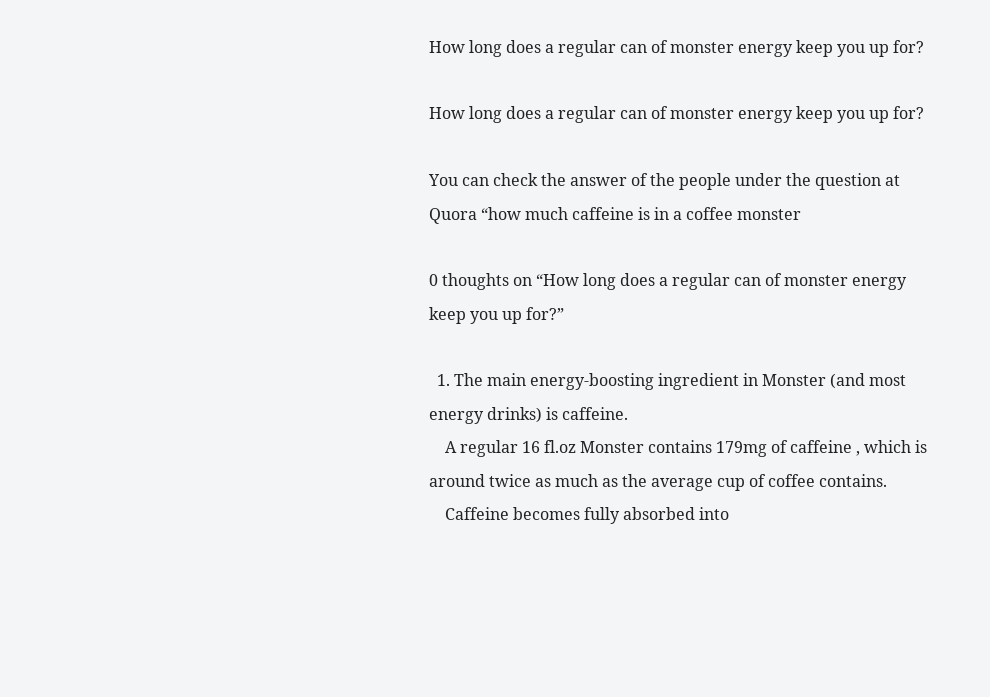How long does a regular can of monster energy keep you up for?

How long does a regular can of monster energy keep you up for?

You can check the answer of the people under the question at Quora “how much caffeine is in a coffee monster

0 thoughts on “How long does a regular can of monster energy keep you up for?”

  1. The main energy-boosting ingredient in Monster (and most energy drinks) is caffeine.
    A regular 16 fl.oz Monster contains 179mg of caffeine , which is around twice as much as the average cup of coffee contains.
    Caffeine becomes fully absorbed into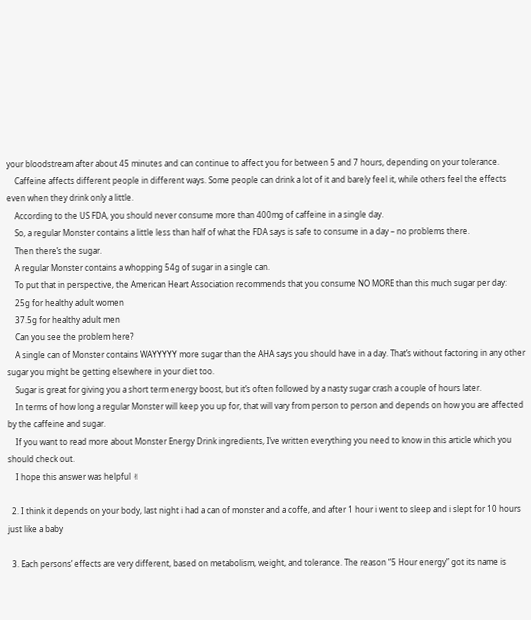your bloodstream after about 45 minutes and can continue to affect you for between 5 and 7 hours, depending on your tolerance.
    Caffeine affects different people in different ways. Some people can drink a lot of it and barely feel it, while others feel the effects even when they drink only a little.
    According to the US FDA, you should never consume more than 400mg of caffeine in a single day.
    So, a regular Monster contains a little less than half of what the FDA says is safe to consume in a day – no problems there.
    Then there’s the sugar.
    A regular Monster contains a whopping 54g of sugar in a single can.
    To put that in perspective, the American Heart Association recommends that you consume NO MORE than this much sugar per day:
    25g for healthy adult women
    37.5g for healthy adult men
    Can you see the problem here?
    A single can of Monster contains WAYYYYY more sugar than the AHA says you should have in a day. That’s without factoring in any other sugar you might be getting elsewhere in your diet too.
    Sugar is great for giving you a short term energy boost, but it’s often followed by a nasty sugar crash a couple of hours later.
    In terms of how long a regular Monster will keep you up for, that will vary from person to person and depends on how you are affected by the caffeine and sugar.
    If you want to read more about Monster Energy Drink ingredients, I’ve written everything you need to know in this article which you should check out.
    I hope this answer was helpful ✌

  2. I think it depends on your body, last night i had a can of monster and a coffe, and after 1 hour i went to sleep and i slept for 10 hours just like a baby

  3. Each persons’ effects are very different, based on metabolism, weight, and tolerance. The reason “5 Hour energy” got its name is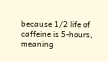because 1/2 life of caffeine is 5-hours, meaning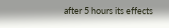after 5 hours its effects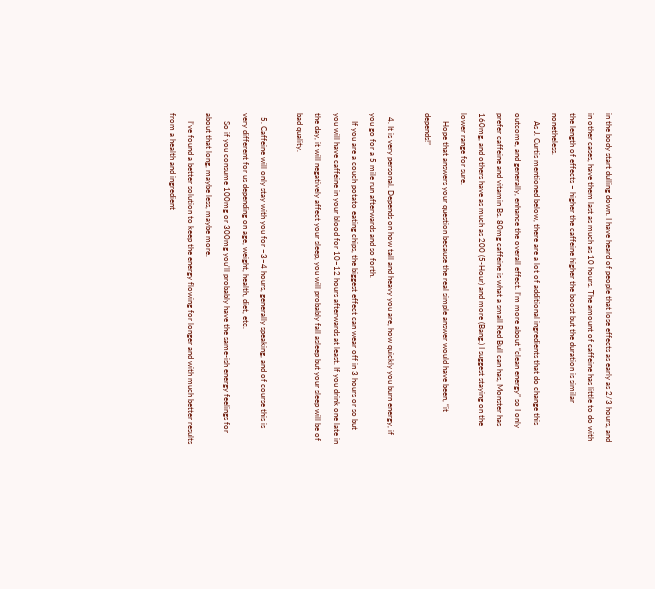in the body start dulling down. I have heard of people that lose effects as early as 2/3 hours, and in other cases, have them last as much as 10 hours. The amount of caffeine has little to do with the length of effects – higher the caffeine higher the boost but the duration is similar nonetheless.
    As J. Curtis mentioned below, there are a lot of additional ingredients that do change this outcome, and generally, enhance the overall effect. I’m more about “clean energy” so I only prefer caffeine and vitamin Bs. 80mg caffeine is what a small Red Bull can has, Monster has 160mg, and others have as much as 200 (5-Hour) and more (Bang.) I suggest staying on the lower range for sure.
    Hope that answers your question because the real simple answer would have been, “it depends!”

  4. It is very personal. Depends on how tall and heavy you are, how quickly you burn energy, if you go for a 5 mile run afterwards and so forth.
    If you are a couch potato eating chips, the biggest effect can wear off in 3 hours or so but you will have caffeine in your blood for 10–12 hours afterwards at least. If you drink one late in the day, it will negatively affect your sleep, you will probably fall asleep but your sleep will be of bad quality.

  5. Caffeine will only stay with you for ~3–4 hours, generally speaking, and of course this is very different for us depending on age, weight, health, diet, etc.
    So if you consume 100mg or 300mg you’ll probably have the same-ish energy feelings for about that long, maybe less, maybe more.
    I’ve found a better solution to keep the energy flowing for longer and with much better results from a health and ingredient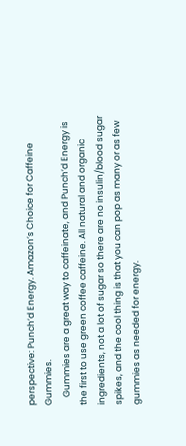perspective: Punch’d Energy. Amazon’s Choice for Caffeine Gummies.
    Gummies are a great way to caffeinate, and Punch’d Energy is the first to use green coffee caffeine. All natural and organic ingredients, not a lot of sugar so there are no insulin/blood sugar spikes, and the cool thing is that you can pop as many or as few gummies as needed for energy.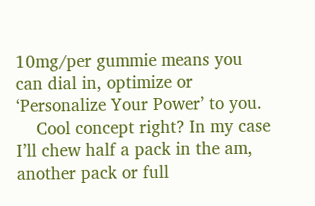10mg/per gummie means you can dial in, optimize or ‘Personalize Your Power’ to you.
    Cool concept right? In my case I’ll chew half a pack in the am, another pack or full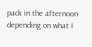pack in the afternoon depending on what I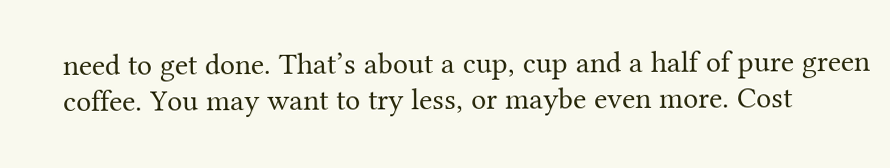need to get done. That’s about a cup, cup and a half of pure green coffee. You may want to try less, or maybe even more. Cost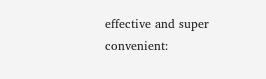effective and super convenient: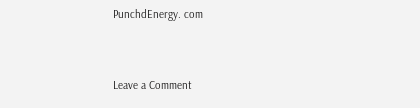PunchdEnergy. com


Leave a Comment